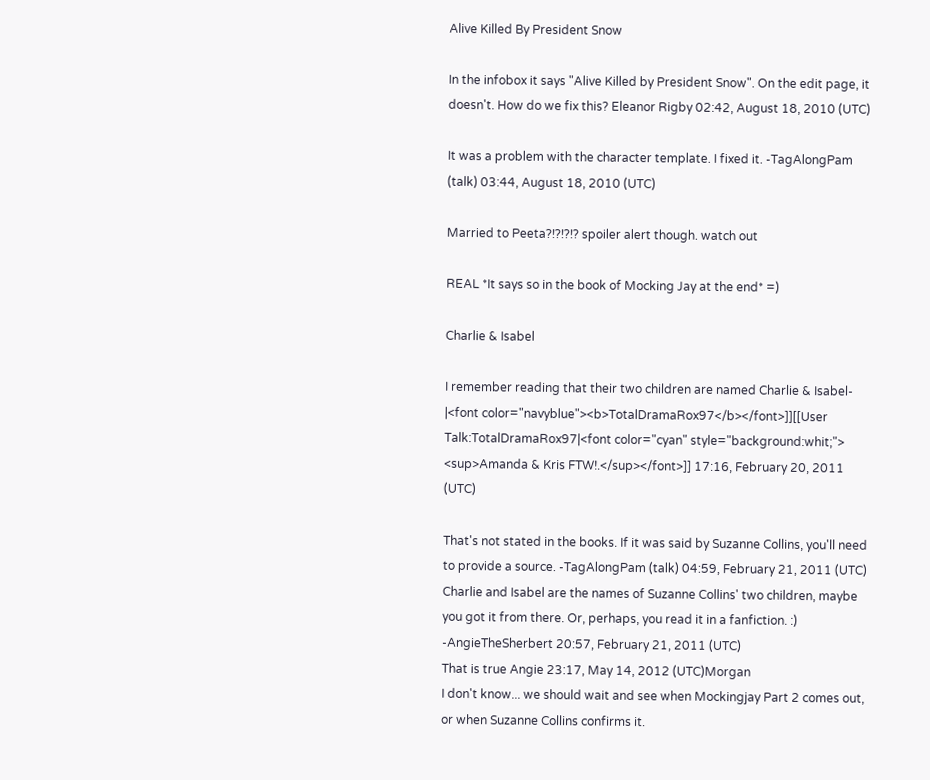Alive Killed By President Snow

In the infobox it says "Alive Killed by President Snow". On the edit page, it doesn't. How do we fix this? Eleanor Rigby 02:42, August 18, 2010 (UTC)

It was a problem with the character template. I fixed it. -TagAlongPam (talk) 03:44, August 18, 2010 (UTC)

Married to Peeta?!?!?!? spoiler alert though. watch out

REAL *It says so in the book of Mocking Jay at the end* =)

Charlie & Isabel

I remember reading that their two children are named Charlie & Isabel- |<font color="navyblue"><b>TotalDramaRox97</b></font>]][[User Talk:TotalDramaRox97|<font color="cyan" style="background:whit;"> <sup>Amanda & Kris FTW!.</sup></font>]] 17:16, February 20, 2011 (UTC)

That's not stated in the books. If it was said by Suzanne Collins, you'll need to provide a source. -TagAlongPam (talk) 04:59, February 21, 2011 (UTC)
Charlie and Isabel are the names of Suzanne Collins' two children, maybe you got it from there. Or, perhaps, you read it in a fanfiction. :) -AngieTheSherbert 20:57, February 21, 2011 (UTC)
That is true Angie 23:17, May 14, 2012 (UTC)Morgan
I don't know... we should wait and see when Mockingjay Part 2 comes out, or when Suzanne Collins confirms it.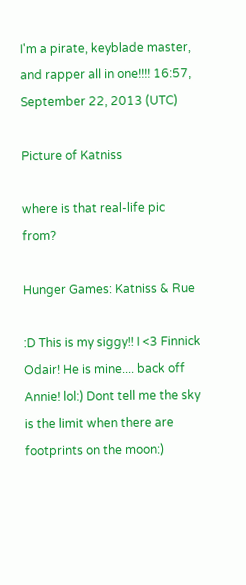I'm a pirate, keyblade master, and rapper all in one!!!! 16:57, September 22, 2013 (UTC)

Picture of Katniss

where is that real-life pic from?

Hunger Games: Katniss & Rue

:D This is my siggy!! I <3 Finnick Odair! He is mine.... back off Annie! lol:) Dont tell me the sky is the limit when there are footprints on the moon:)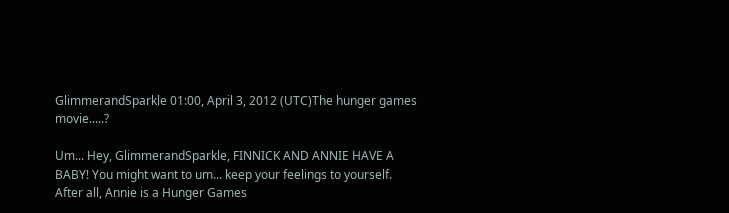GlimmerandSparkle 01:00, April 3, 2012 (UTC)The hunger games movie.....?

Um... Hey, GlimmerandSparkle, FINNICK AND ANNIE HAVE A BABY! You might want to um... keep your feelings to yourself. After all, Annie is a Hunger Games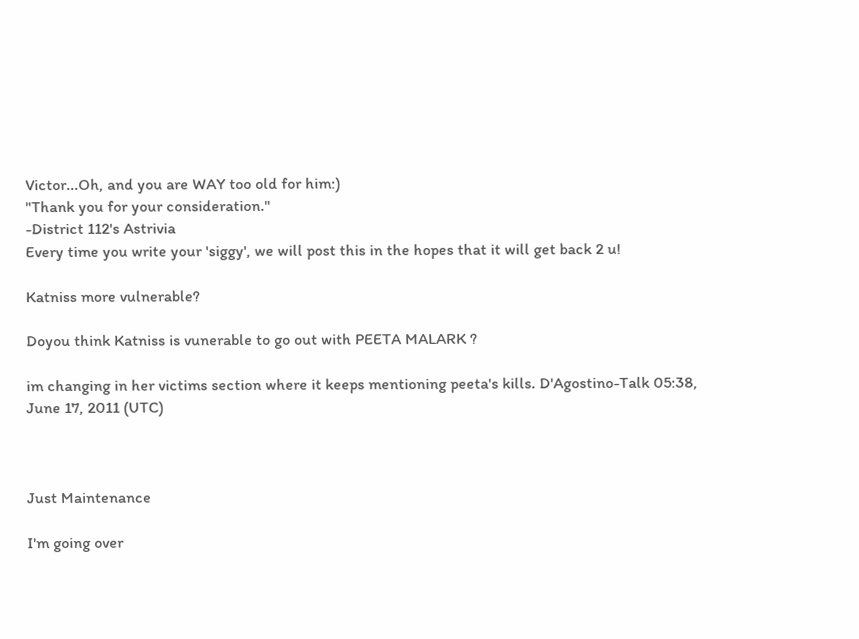Victor...Oh, and you are WAY too old for him:)
"Thank you for your consideration."
-District 112's Astrivia
Every time you write your 'siggy', we will post this in the hopes that it will get back 2 u!

Katniss more vulnerable?

Doyou think Katniss is vunerable to go out with PEETA MALARK ?

im changing in her victims section where it keeps mentioning peeta's kills. D'Agostino-Talk 05:38, June 17, 2011 (UTC)



Just Maintenance

I'm going over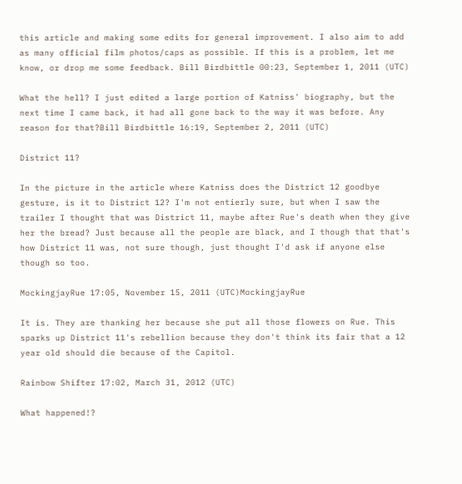this article and making some edits for general improvement. I also aim to add as many official film photos/caps as possible. If this is a problem, let me know, or drop me some feedback. Bill Birdbittle 00:23, September 1, 2011 (UTC)

What the hell? I just edited a large portion of Katniss' biography, but the next time I came back, it had all gone back to the way it was before. Any reason for that?Bill Birdbittle 16:19, September 2, 2011 (UTC)

District 11?

In the picture in the article where Katniss does the District 12 goodbye gesture, is it to District 12? I'm not entierly sure, but when I saw the trailer I thought that was District 11, maybe after Rue's death when they give her the bread? Just because all the people are black, and I though that that's how District 11 was, not sure though, just thought I'd ask if anyone else though so too.

MockingjayRue 17:05, November 15, 2011 (UTC)MockingjayRue

It is. They are thanking her because she put all those flowers on Rue. This sparks up District 11's rebellion because they don't think its fair that a 12 year old should die because of the Capitol.

Rainbow Shifter 17:02, March 31, 2012 (UTC)

What happened!?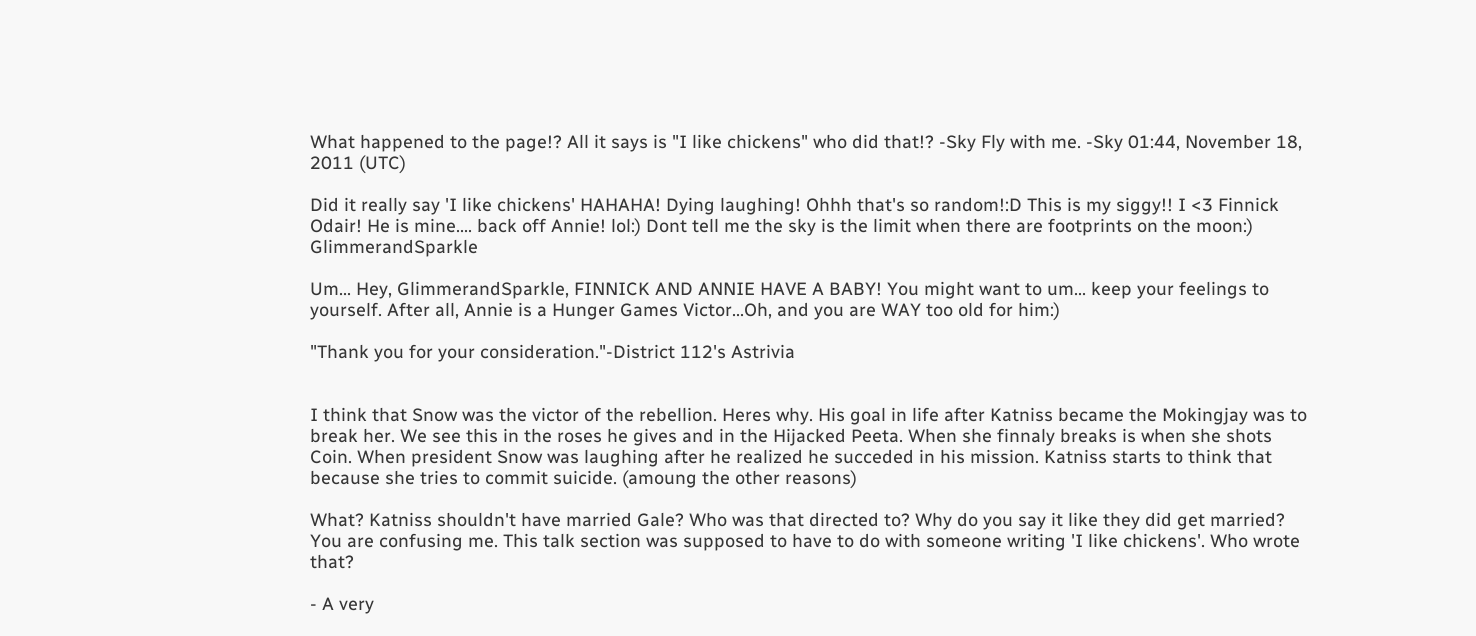What happened to the page!? All it says is "I like chickens" who did that!? -Sky Fly with me. -Sky 01:44, November 18, 2011 (UTC)

Did it really say 'I like chickens' HAHAHA! Dying laughing! Ohhh that's so random!:D This is my siggy!! I <3 Finnick Odair! He is mine.... back off Annie! lol:) Dont tell me the sky is the limit when there are footprints on the moon:) GlimmerandSparkle

Um... Hey, GlimmerandSparkle, FINNICK AND ANNIE HAVE A BABY! You might want to um... keep your feelings to yourself. After all, Annie is a Hunger Games Victor...Oh, and you are WAY too old for him:)

"Thank you for your consideration."-District 112's Astrivia


I think that Snow was the victor of the rebellion. Heres why. His goal in life after Katniss became the Mokingjay was to break her. We see this in the roses he gives and in the Hijacked Peeta. When she finnaly breaks is when she shots Coin. When president Snow was laughing after he realized he succeded in his mission. Katniss starts to think that because she tries to commit suicide. (amoung the other reasons)

What? Katniss shouldn't have married Gale? Who was that directed to? Why do you say it like they did get married? You are confusing me. This talk section was supposed to have to do with someone writing 'I like chickens'. Who wrote that?

- A very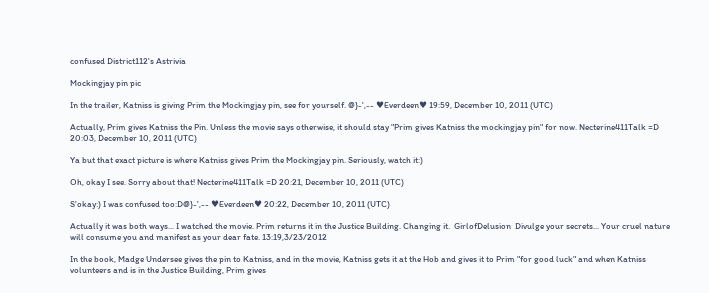confused District112's Astrivia

Mockingjay pin pic

In the trailer, Katniss is giving Prim the Mockingjay pin, see for yourself. @}-',-- ♥Everdeen♥ 19:59, December 10, 2011 (UTC)

Actually, Prim gives Katniss the Pin. Unless the movie says otherwise, it should stay "Prim gives Katniss the mockingjay pin" for now. Necterine411Talk =D 20:03, December 10, 2011 (UTC)

Ya but that exact picture is where Katniss gives Prim the Mockingjay pin. Seriously, watch it:)

Oh, okay I see. Sorry about that! Necterine411Talk =D 20:21, December 10, 2011 (UTC)

S'okay:) I was confused too:D@}-',-- ♥Everdeen♥ 20:22, December 10, 2011 (UTC)

Actually it was both ways... I watched the movie. Prim returns it in the Justice Building. Changing it.  GirlofDelusion  Divulge your secrets... Your cruel nature will consume you and manifest as your dear fate. 13:19,3/23/2012

In the book, Madge Undersee gives the pin to Katniss, and in the movie, Katniss gets it at the Hob and gives it to Prim "for good luck" and when Katniss volunteers and is in the Justice Building, Prim gives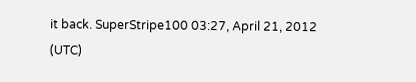it back. SuperStripe100 03:27, April 21, 2012 (UTC)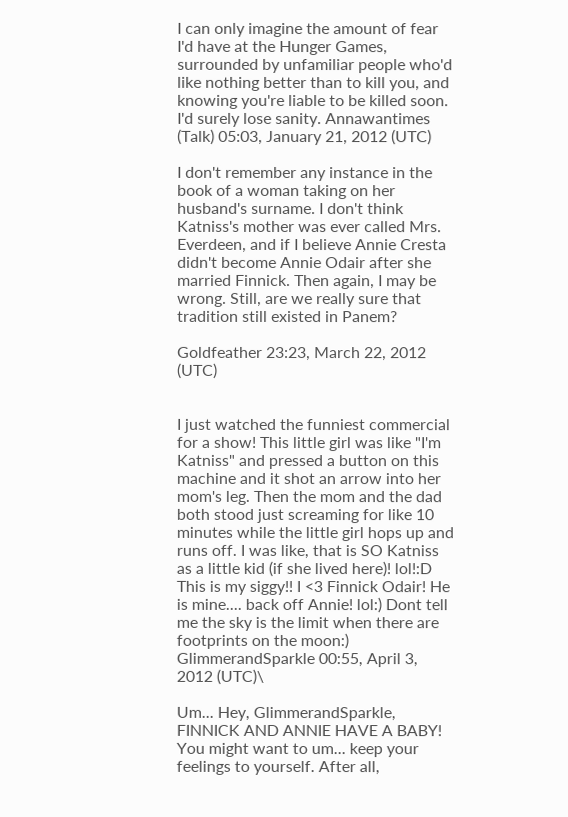I can only imagine the amount of fear I'd have at the Hunger Games, surrounded by unfamiliar people who'd like nothing better than to kill you, and knowing you're liable to be killed soon. I'd surely lose sanity. Annawantimes (Talk) 05:03, January 21, 2012 (UTC)

I don't remember any instance in the book of a woman taking on her husband's surname. I don't think Katniss's mother was ever called Mrs. Everdeen, and if I believe Annie Cresta didn't become Annie Odair after she married Finnick. Then again, I may be wrong. Still, are we really sure that tradition still existed in Panem?

Goldfeather 23:23, March 22, 2012 (UTC)


I just watched the funniest commercial for a show! This little girl was like "I'm Katniss" and pressed a button on this machine and it shot an arrow into her mom's leg. Then the mom and the dad both stood just screaming for like 10 minutes while the little girl hops up and runs off. I was like, that is SO Katniss as a little kid (if she lived here)! lol!:D This is my siggy!! I <3 Finnick Odair! He is mine.... back off Annie! lol:) Dont tell me the sky is the limit when there are footprints on the moon:) GlimmerandSparkle 00:55, April 3, 2012 (UTC)\

Um... Hey, GlimmerandSparkle, FINNICK AND ANNIE HAVE A BABY! You might want to um... keep your feelings to yourself. After all,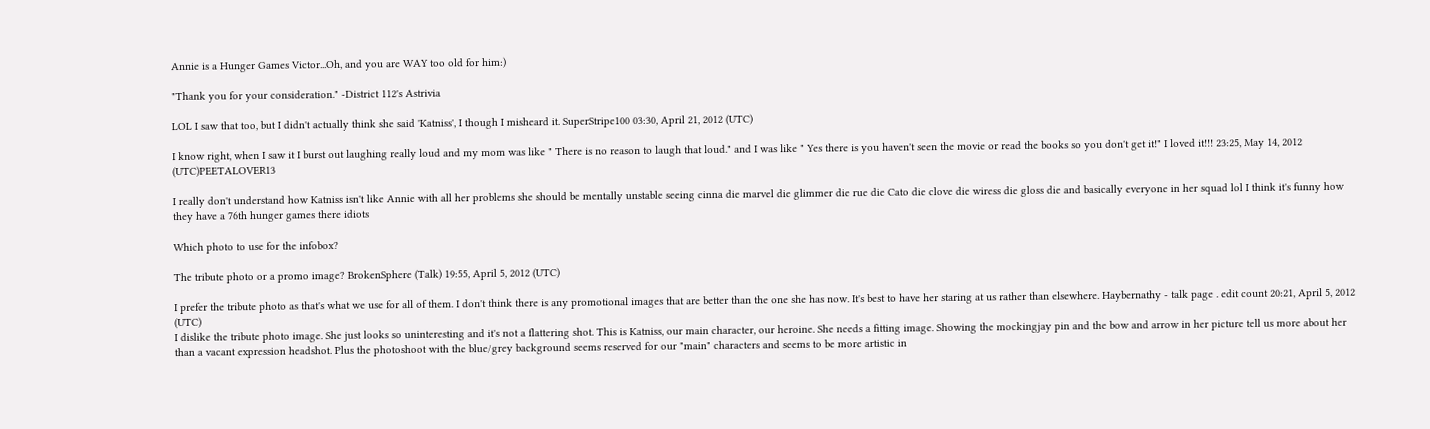Annie is a Hunger Games Victor...Oh, and you are WAY too old for him:)

"Thank you for your consideration." -District 112's Astrivia

LOL I saw that too, but I didn't actually think she said 'Katniss', I though I misheard it. SuperStripe100 03:30, April 21, 2012 (UTC)

I know right, when I saw it I burst out laughing really loud and my mom was like " There is no reason to laugh that loud." and I was like " Yes there is you haven't seen the movie or read the books so you don't get it!" I loved it!!! 23:25, May 14, 2012 (UTC)PEETALOVER13

I really don't understand how Katniss isn't like Annie with all her problems she should be mentally unstable seeing cinna die marvel die glimmer die rue die Cato die clove die wiress die gloss die and basically everyone in her squad lol I think it's funny how they have a 76th hunger games there idiots

Which photo to use for the infobox?

The tribute photo or a promo image? BrokenSphere (Talk) 19:55, April 5, 2012 (UTC)

I prefer the tribute photo as that's what we use for all of them. I don't think there is any promotional images that are better than the one she has now. It's best to have her staring at us rather than elsewhere. Haybernathy - talk page . edit count 20:21, April 5, 2012 (UTC)
I dislike the tribute photo image. She just looks so uninteresting and it's not a flattering shot. This is Katniss, our main character, our heroine. She needs a fitting image. Showing the mockingjay pin and the bow and arrow in her picture tell us more about her than a vacant expression headshot. Plus the photoshoot with the blue/grey background seems reserved for our "main" characters and seems to be more artistic in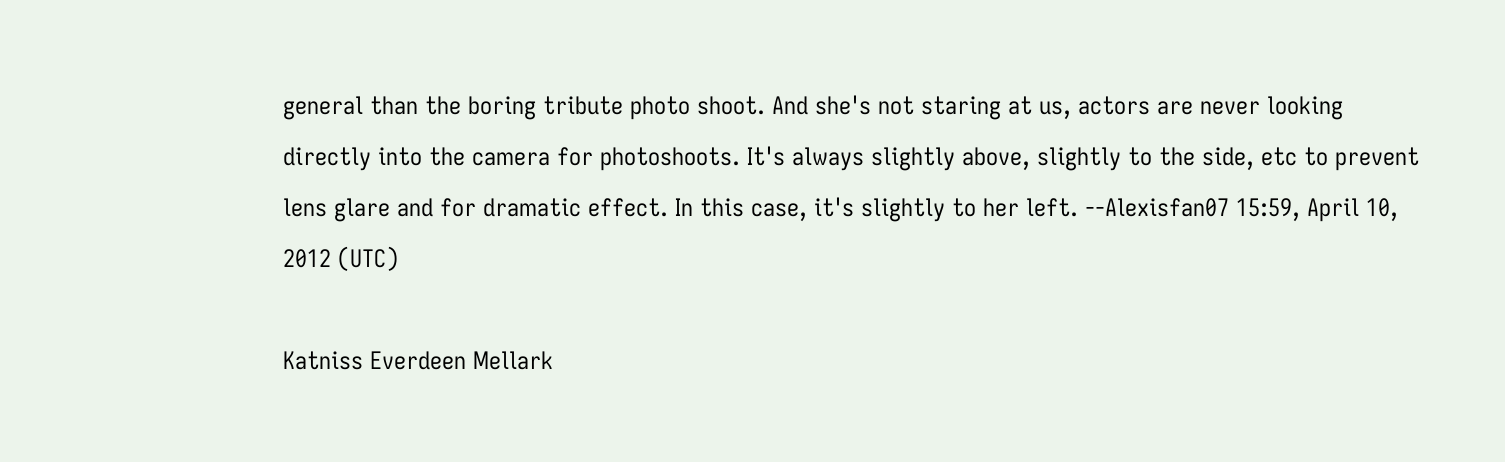general than the boring tribute photo shoot. And she's not staring at us, actors are never looking directly into the camera for photoshoots. It's always slightly above, slightly to the side, etc to prevent lens glare and for dramatic effect. In this case, it's slightly to her left. --Alexisfan07 15:59, April 10, 2012 (UTC)

Katniss Everdeen Mellark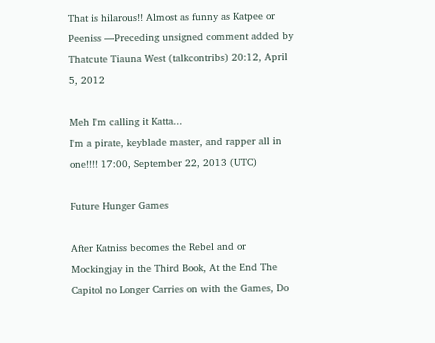That is hilarous!! Almost as funny as Katpee or Peeniss —Preceding unsigned comment added by Thatcute Tiauna West (talkcontribs) 20:12, April 5, 2012

Meh I'm calling it Katta...
I'm a pirate, keyblade master, and rapper all in one!!!! 17:00, September 22, 2013 (UTC)

Future Hunger Games

After Katniss becomes the Rebel and or Mockingjay in the Third Book, At the End The Capitol no Longer Carries on with the Games, Do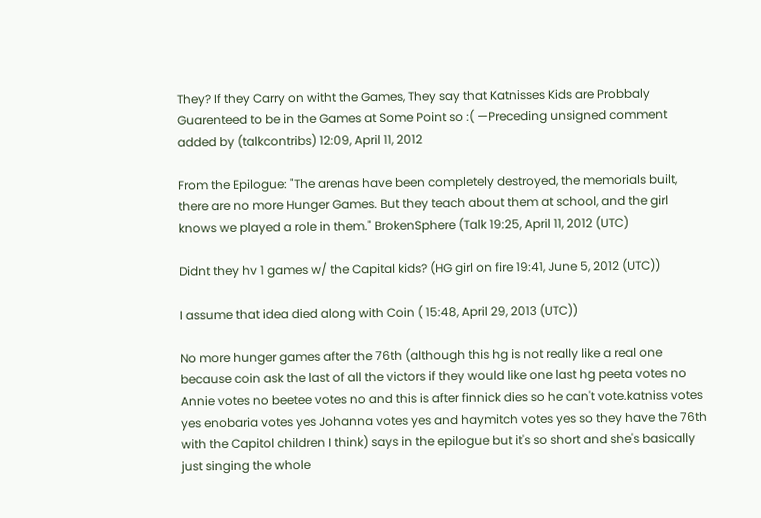They? If they Carry on witht the Games, They say that Katnisses Kids are Probbaly Guarenteed to be in the Games at Some Point so :( —Preceding unsigned comment added by (talkcontribs) 12:09, April 11, 2012

From the Epilogue: "The arenas have been completely destroyed, the memorials built, there are no more Hunger Games. But they teach about them at school, and the girl knows we played a role in them." BrokenSphere (Talk 19:25, April 11, 2012 (UTC)

Didnt they hv 1 games w/ the Capital kids? (HG girl on fire 19:41, June 5, 2012 (UTC))

I assume that idea died along with Coin ( 15:48, April 29, 2013 (UTC))

No more hunger games after the 76th (although this hg is not really like a real one because coin ask the last of all the victors if they would like one last hg peeta votes no Annie votes no beetee votes no and this is after finnick dies so he can't vote.katniss votes yes enobaria votes yes Johanna votes yes and haymitch votes yes so they have the 76th with the Capitol children I think) says in the epilogue but it's so short and she's basically just singing the whole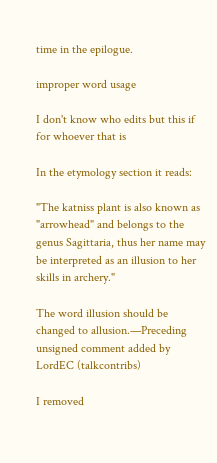time in the epilogue.

improper word usage

I don't know who edits but this if for whoever that is

In the etymology section it reads:

"The katniss plant is also known as "arrowhead" and belongs to the genus Sagittaria, thus her name may be interpreted as an illusion to her skills in archery."

The word illusion should be changed to allusion.—Preceding unsigned comment added by LordEC (talkcontribs)

I removed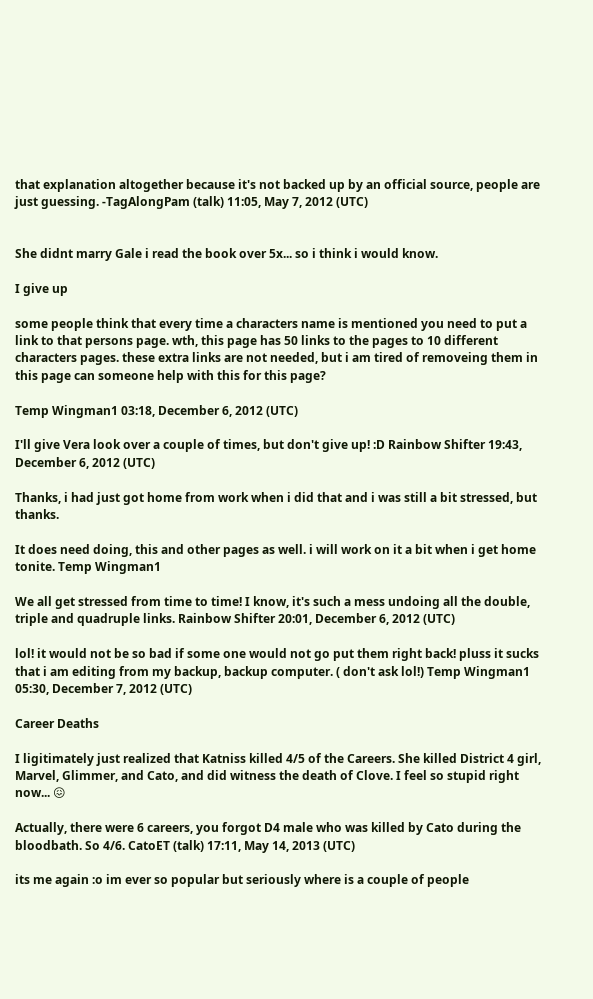that explanation altogether because it's not backed up by an official source, people are just guessing. -TagAlongPam (talk) 11:05, May 7, 2012 (UTC)


She didnt marry Gale i read the book over 5x... so i think i would know.

I give up

some people think that every time a characters name is mentioned you need to put a link to that persons page. wth, this page has 50 links to the pages to 10 different characters pages. these extra links are not needed, but i am tired of removeing them in this page can someone help with this for this page?

Temp Wingman1 03:18, December 6, 2012 (UTC)

I'll give Vera look over a couple of times, but don't give up! :D Rainbow Shifter 19:43, December 6, 2012 (UTC)

Thanks, i had just got home from work when i did that and i was still a bit stressed, but thanks.

It does need doing, this and other pages as well. i will work on it a bit when i get home tonite. Temp Wingman1

We all get stressed from time to time! I know, it's such a mess undoing all the double, triple and quadruple links. Rainbow Shifter 20:01, December 6, 2012 (UTC)

lol! it would not be so bad if some one would not go put them right back! pluss it sucks that i am editing from my backup, backup computer. ( don't ask lol!) Temp Wingman1 05:30, December 7, 2012 (UTC)

Career Deaths

I ligitimately just realized that Katniss killed 4/5 of the Careers. She killed District 4 girl, Marvel, Glimmer, and Cato, and did witness the death of Clove. I feel so stupid right now... 😖

Actually, there were 6 careers, you forgot D4 male who was killed by Cato during the bloodbath. So 4/6. CatoET (talk) 17:11, May 14, 2013 (UTC)

its me again :o im ever so popular but seriously where is a couple of people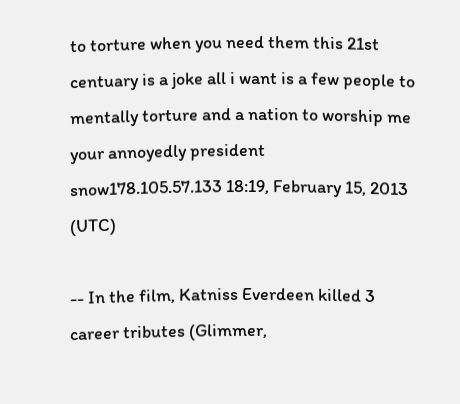to torture when you need them this 21st centuary is a joke all i want is a few people to mentally torture and a nation to worship me your annoyedly president snow178.105.57.133 18:19, February 15, 2013 (UTC)

-- In the film, Katniss Everdeen killed 3 career tributes (Glimmer,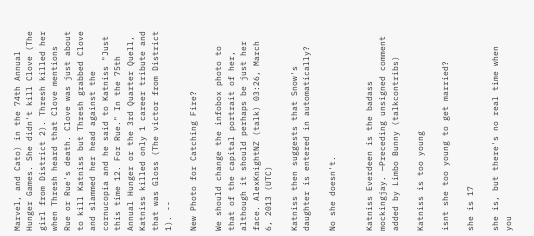Marvel, and Cato) in the 74th Annual Hunger Games. She didn't kill Clove (The girl from District 2). Thresh killed her when Thresh heard that Clove mentions Rue or Rue's death. Clove was just about to kill Katniss but Thresh grabbed Clove and slammed her head against the cornucopia and he said to Katniss "Just this time 12. For Rue." In the 75th Annual Hunger or the 3rd Quarter Quell, Katniss killed only 1 career tribute and that was Gloss (The victor from District 1). --

New Photo for Catching Fire?

We should change the infobox photo to that of the capital portrait of her, although it should perhaps be just her face. AlexKnightNZ (talk) 03:26, March 6, 2013 (UTC)

Katniss then suggests that Snow's daughter is entered in automatically?

No she doesn't.


Katniss Everdeen is the badass mockingjay. —Preceding unsigned comment added by Limbo Bunny (talkcontribs)

Katniss is too young

isnt she too young to get married?

she is 17

she is, but there's no real time when you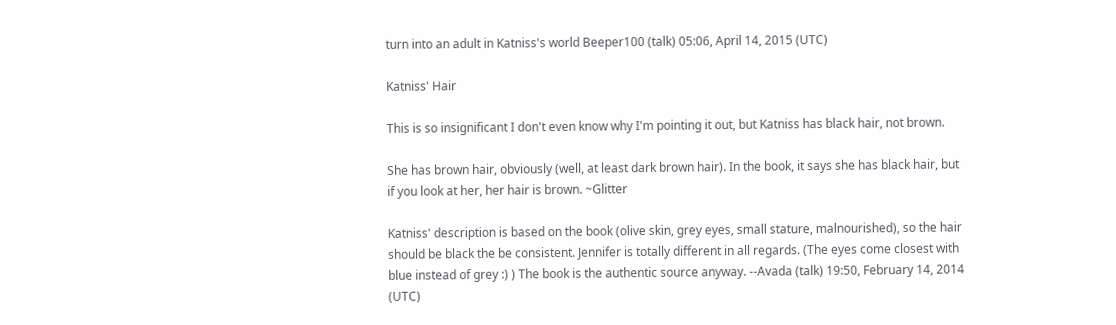turn into an adult in Katniss's world Beeper100 (talk) 05:06, April 14, 2015 (UTC)

Katniss' Hair

This is so insignificant I don't even know why I'm pointing it out, but Katniss has black hair, not brown.

She has brown hair, obviously (well, at least dark brown hair). In the book, it says she has black hair, but if you look at her, her hair is brown. ~Glitter

Katniss' description is based on the book (olive skin, grey eyes, small stature, malnourished), so the hair should be black the be consistent. Jennifer is totally different in all regards. (The eyes come closest with blue instead of grey :) ) The book is the authentic source anyway. --Avada (talk) 19:50, February 14, 2014 (UTC)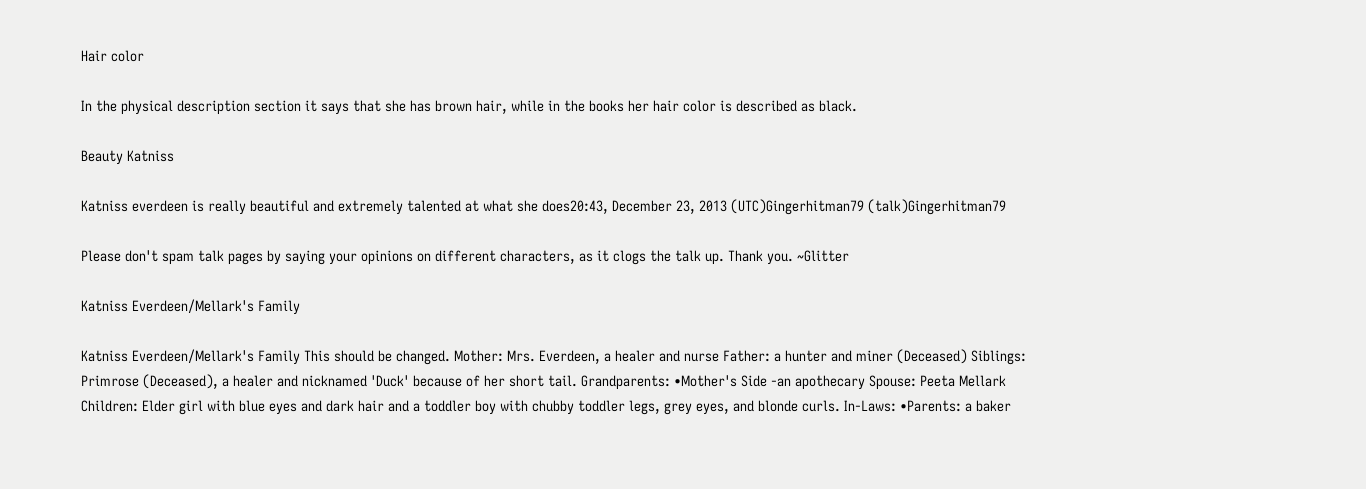Hair color

In the physical description section it says that she has brown hair, while in the books her hair color is described as black.

Beauty Katniss

Katniss everdeen is really beautiful and extremely talented at what she does20:43, December 23, 2013 (UTC)Gingerhitman79 (talk)Gingerhitman79

Please don't spam talk pages by saying your opinions on different characters, as it clogs the talk up. Thank you. ~Glitter

Katniss Everdeen/Mellark's Family

Katniss Everdeen/Mellark's Family This should be changed. Mother: Mrs. Everdeen, a healer and nurse Father: a hunter and miner (Deceased) Siblings: Primrose (Deceased), a healer and nicknamed 'Duck' because of her short tail. Grandparents: •Mother's Side -an apothecary Spouse: Peeta Mellark Children: Elder girl with blue eyes and dark hair and a toddler boy with chubby toddler legs, grey eyes, and blonde curls. In-Laws: •Parents: a baker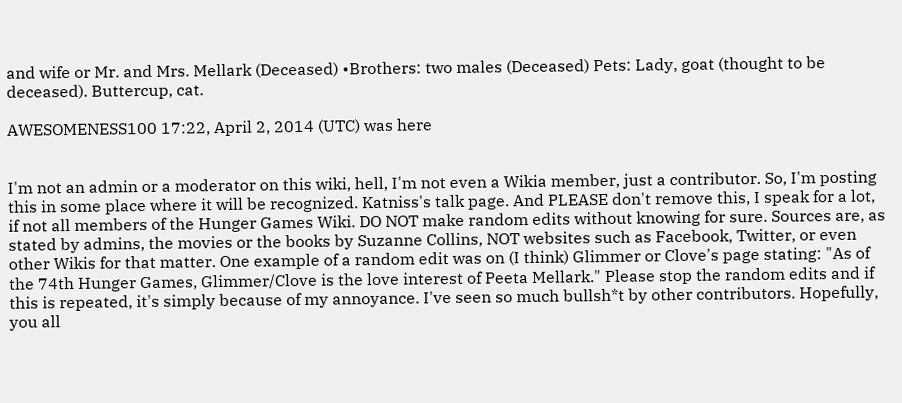and wife or Mr. and Mrs. Mellark (Deceased) •Brothers: two males (Deceased) Pets: Lady, goat (thought to be deceased). Buttercup, cat.

AWESOMENESS100 17:22, April 2, 2014 (UTC) was here


I'm not an admin or a moderator on this wiki, hell, I'm not even a Wikia member, just a contributor. So, I'm posting this in some place where it will be recognized. Katniss's talk page. And PLEASE don't remove this, I speak for a lot, if not all members of the Hunger Games Wiki. DO NOT make random edits without knowing for sure. Sources are, as stated by admins, the movies or the books by Suzanne Collins, NOT websites such as Facebook, Twitter, or even other Wikis for that matter. One example of a random edit was on (I think) Glimmer or Clove's page stating: "As of the 74th Hunger Games, Glimmer/Clove is the love interest of Peeta Mellark." Please stop the random edits and if this is repeated, it's simply because of my annoyance. I've seen so much bullsh*t by other contributors. Hopefully, you all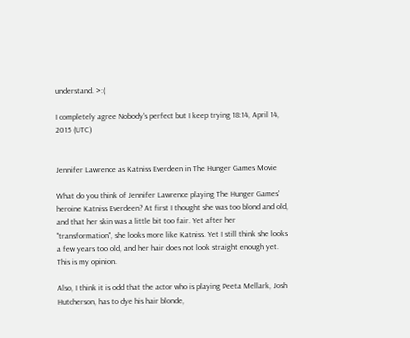understand. >:(

I completely agree Nobody's perfect but I keep trying 18:14, April 14, 2015 (UTC)


Jennifer Lawrence as Katniss Everdeen in The Hunger Games Movie

What do you think of Jennifer Lawrence playing The Hunger Games' heroine Katniss Everdeen? At first I thought she was too blond and old, and that her skin was a little bit too fair. Yet after her "transformation", she looks more like Katniss. Yet I still think she looks a few years too old, and her hair does not look straight enough yet. This is my opinion.

Also, I think it is odd that the actor who is playing Peeta Mellark, Josh Hutcherson, has to dye his hair blonde,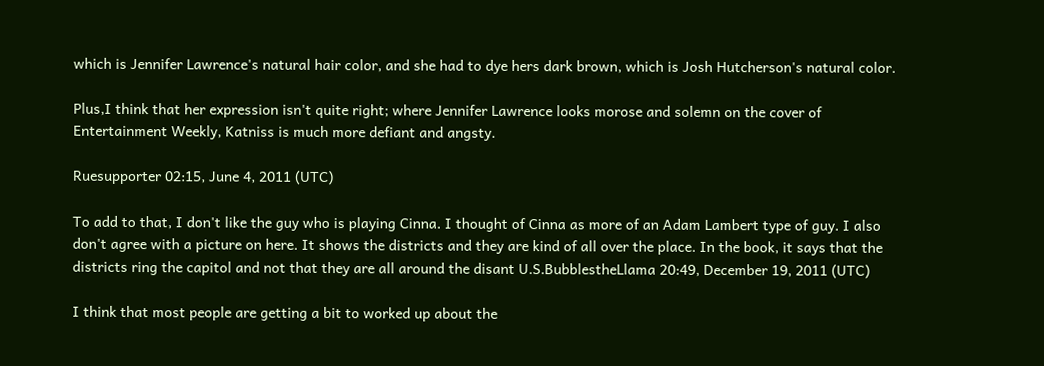which is Jennifer Lawrence's natural hair color, and she had to dye hers dark brown, which is Josh Hutcherson's natural color.

Plus,I think that her expression isn't quite right; where Jennifer Lawrence looks morose and solemn on the cover of Entertainment Weekly, Katniss is much more defiant and angsty.

Ruesupporter 02:15, June 4, 2011 (UTC)

To add to that, I don't like the guy who is playing Cinna. I thought of Cinna as more of an Adam Lambert type of guy. I also don't agree with a picture on here. It shows the districts and they are kind of all over the place. In the book, it says that the districts ring the capitol and not that they are all around the disant U.S.BubblestheLlama 20:49, December 19, 2011 (UTC)

I think that most people are getting a bit to worked up about the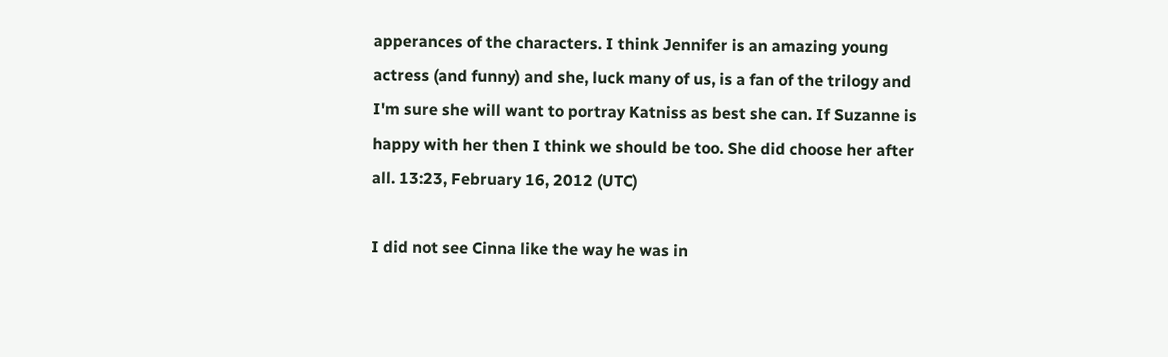apperances of the characters. I think Jennifer is an amazing young actress (and funny) and she, luck many of us, is a fan of the trilogy and I'm sure she will want to portray Katniss as best she can. If Suzanne is happy with her then I think we should be too. She did choose her after all. 13:23, February 16, 2012 (UTC)

I did not see Cinna like the way he was in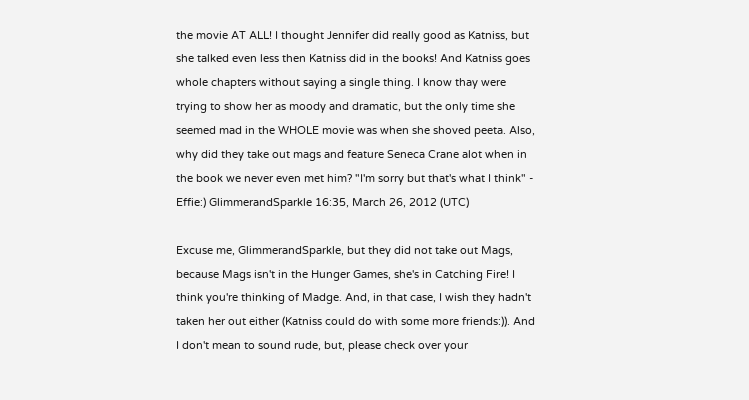the movie AT ALL! I thought Jennifer did really good as Katniss, but she talked even less then Katniss did in the books! And Katniss goes whole chapters without saying a single thing. I know thay were trying to show her as moody and dramatic, but the only time she seemed mad in the WHOLE movie was when she shoved peeta. Also, why did they take out mags and feature Seneca Crane alot when in the book we never even met him? "I'm sorry but that's what I think" - Effie:) GlimmerandSparkle 16:35, March 26, 2012 (UTC)

Excuse me, GlimmerandSparkle, but they did not take out Mags, because Mags isn't in the Hunger Games, she's in Catching Fire! I think you're thinking of Madge. And, in that case, I wish they hadn't taken her out either (Katniss could do with some more friends:)). And I don't mean to sound rude, but, please check over your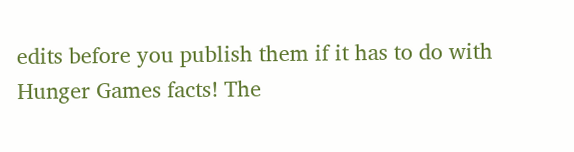edits before you publish them if it has to do with Hunger Games facts! The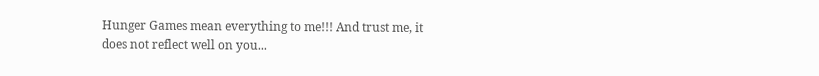Hunger Games mean everything to me!!! And trust me, it does not reflect well on you...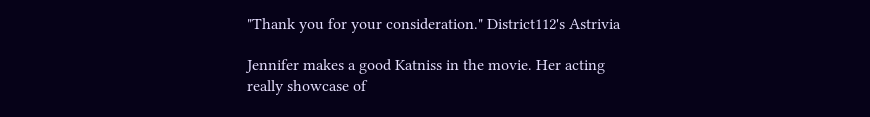"Thank you for your consideration." District112's Astrivia

Jennifer makes a good Katniss in the movie. Her acting really showcase of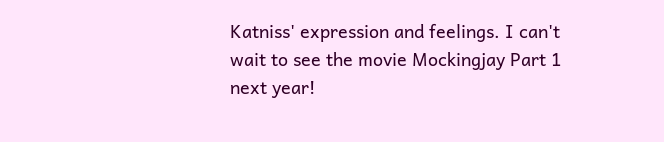Katniss' expression and feelings. I can't wait to see the movie Mockingjay Part 1 next year!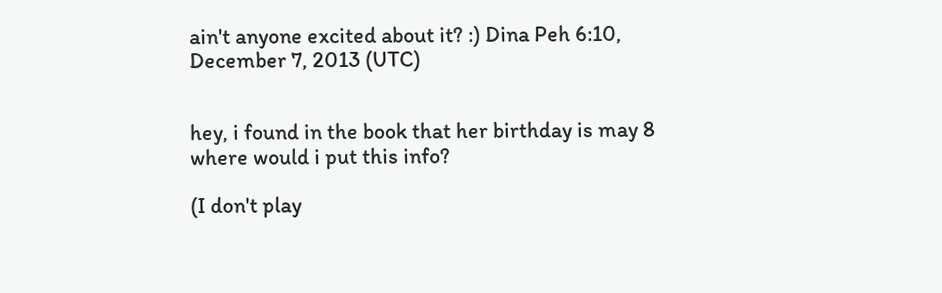ain't anyone excited about it? :) Dina Peh 6:10, December 7, 2013 (UTC)


hey, i found in the book that her birthday is may 8 where would i put this info?

(I don't play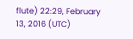flute) 22:29, February 13, 2016 (UTC)